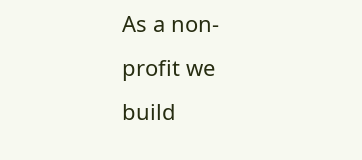As a non-profit we build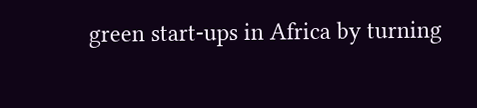green start-ups in Africa by turning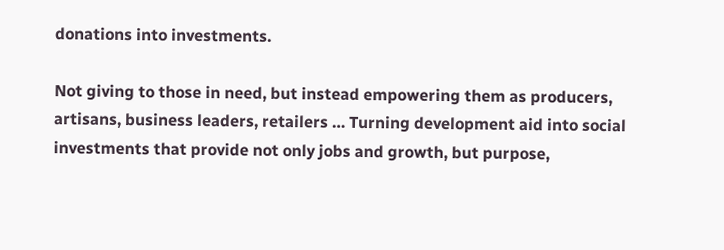donations into investments.

Not giving to those in need, but instead empowering them as producers, artisans, business leaders, retailers … Turning development aid into social investments that provide not only jobs and growth, but purpose,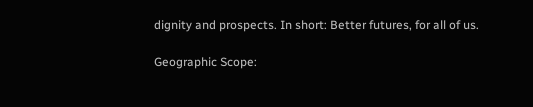dignity and prospects. In short: Better futures, for all of us.

Geographic Scope: